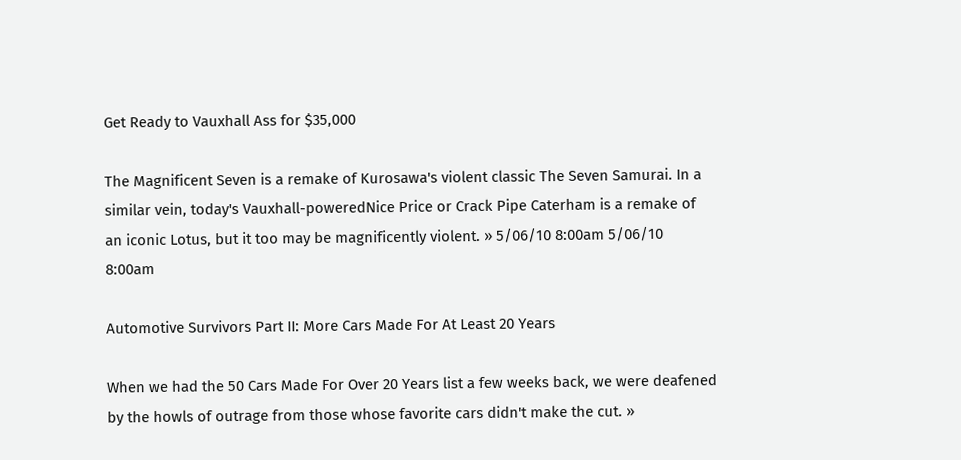Get Ready to Vauxhall Ass for $35,000

The Magnificent Seven is a remake of Kurosawa's violent classic The Seven Samurai. In a similar vein, today's Vauxhall-poweredNice Price or Crack Pipe Caterham is a remake of an iconic Lotus, but it too may be magnificently violent. » 5/06/10 8:00am 5/06/10 8:00am

Automotive Survivors Part II: More Cars Made For At Least 20 Years

When we had the 50 Cars Made For Over 20 Years list a few weeks back, we were deafened by the howls of outrage from those whose favorite cars didn't make the cut. »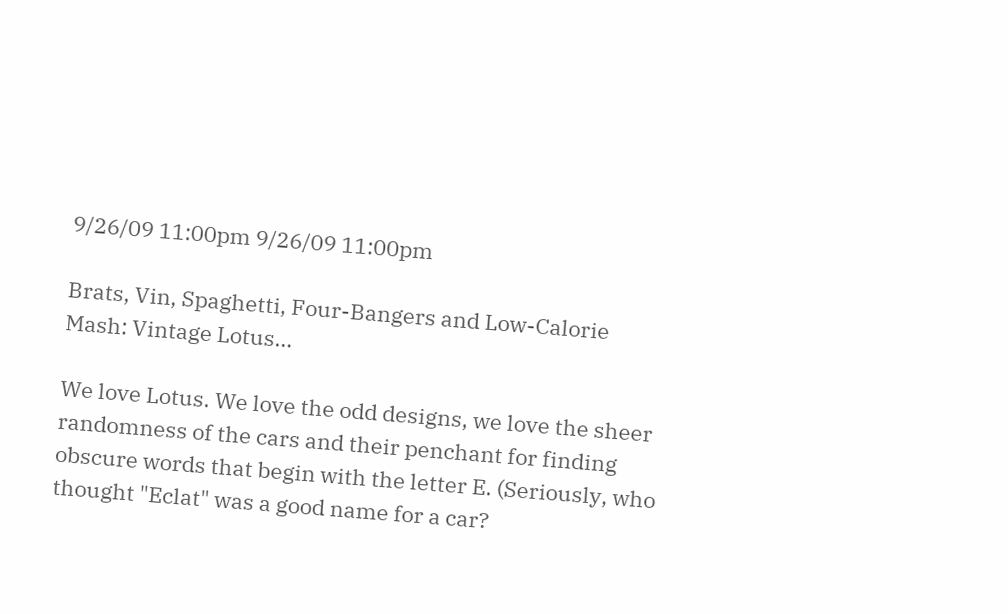9/26/09 11:00pm 9/26/09 11:00pm

Brats, Vin, Spaghetti, Four-Bangers and Low-Calorie Mash: Vintage Lotus…

We love Lotus. We love the odd designs, we love the sheer randomness of the cars and their penchant for finding obscure words that begin with the letter E. (Seriously, who thought "Eclat" was a good name for a car?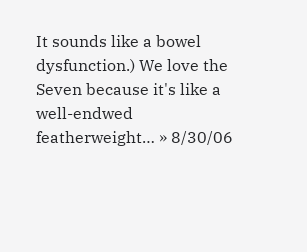It sounds like a bowel dysfunction.) We love the Seven because it's like a well-endwed featherweight… » 8/30/06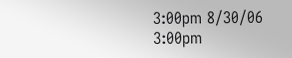3:00pm 8/30/06 3:00pm